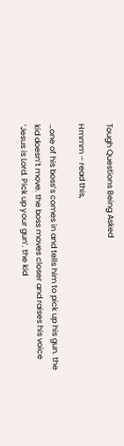Tough Questions Being Asked

Hmmm – read this,

…one of his boss’s comes in and tells him to pick up his gun. the kid doesn’t move. the boss moves closer and raises his voice ‘Jesus is Lord. Pick up your gun’. the kid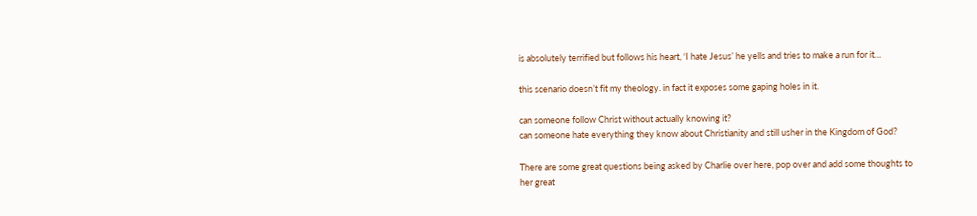is absolutely terrified but follows his heart, ‘I hate Jesus’ he yells and tries to make a run for it…

this scenario doesn’t fit my theology. in fact it exposes some gaping holes in it.

can someone follow Christ without actually knowing it?
can someone hate everything they know about Christianity and still usher in the Kingdom of God?

There are some great questions being asked by Charlie over here, pop over and add some thoughts to her great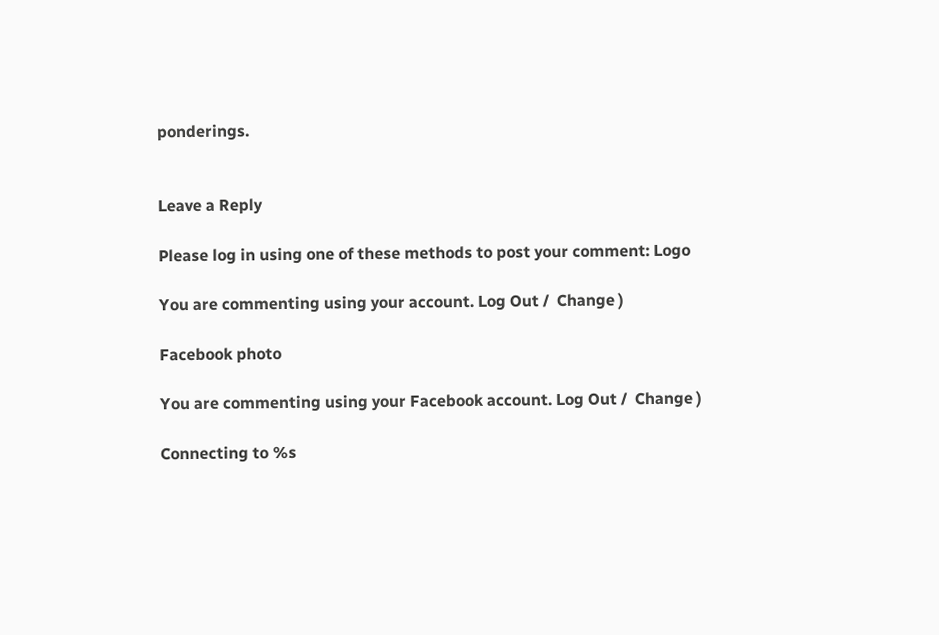ponderings.


Leave a Reply

Please log in using one of these methods to post your comment: Logo

You are commenting using your account. Log Out /  Change )

Facebook photo

You are commenting using your Facebook account. Log Out /  Change )

Connecting to %s